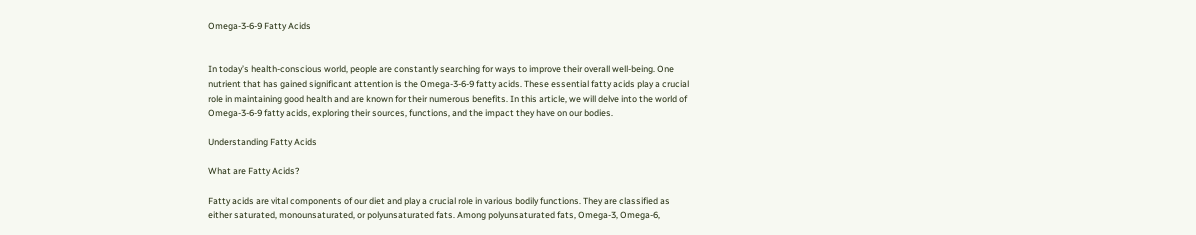Omega-3-6-9 Fatty Acids


In today’s health-conscious world, people are constantly searching for ways to improve their overall well-being. One nutrient that has gained significant attention is the Omega-3-6-9 fatty acids. These essential fatty acids play a crucial role in maintaining good health and are known for their numerous benefits. In this article, we will delve into the world of Omega-3-6-9 fatty acids, exploring their sources, functions, and the impact they have on our bodies.

Understanding Fatty Acids

What are Fatty Acids?

Fatty acids are vital components of our diet and play a crucial role in various bodily functions. They are classified as either saturated, monounsaturated, or polyunsaturated fats. Among polyunsaturated fats, Omega-3, Omega-6,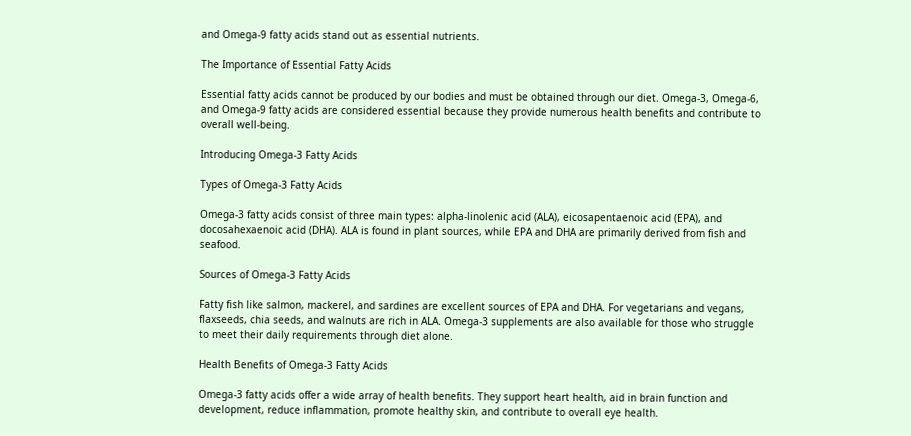and Omega-9 fatty acids stand out as essential nutrients.

The Importance of Essential Fatty Acids

Essential fatty acids cannot be produced by our bodies and must be obtained through our diet. Omega-3, Omega-6, and Omega-9 fatty acids are considered essential because they provide numerous health benefits and contribute to overall well-being.

Introducing Omega-3 Fatty Acids

Types of Omega-3 Fatty Acids

Omega-3 fatty acids consist of three main types: alpha-linolenic acid (ALA), eicosapentaenoic acid (EPA), and docosahexaenoic acid (DHA). ALA is found in plant sources, while EPA and DHA are primarily derived from fish and seafood.

Sources of Omega-3 Fatty Acids

Fatty fish like salmon, mackerel, and sardines are excellent sources of EPA and DHA. For vegetarians and vegans, flaxseeds, chia seeds, and walnuts are rich in ALA. Omega-3 supplements are also available for those who struggle to meet their daily requirements through diet alone.

Health Benefits of Omega-3 Fatty Acids

Omega-3 fatty acids offer a wide array of health benefits. They support heart health, aid in brain function and development, reduce inflammation, promote healthy skin, and contribute to overall eye health.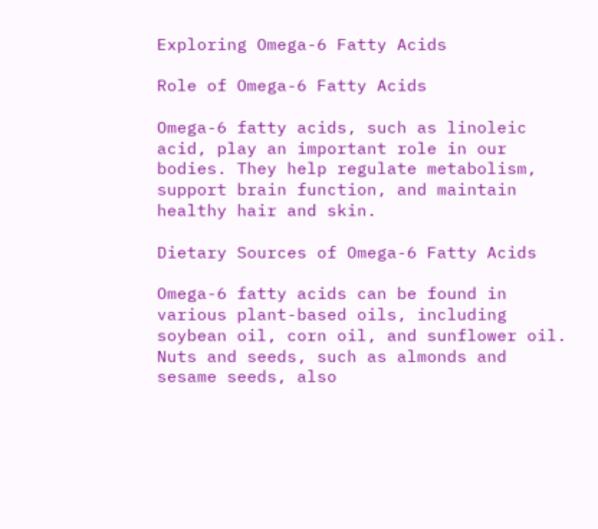Exploring Omega-6 Fatty Acids

Role of Omega-6 Fatty Acids

Omega-6 fatty acids, such as linoleic acid, play an important role in our bodies. They help regulate metabolism, support brain function, and maintain healthy hair and skin.

Dietary Sources of Omega-6 Fatty Acids

Omega-6 fatty acids can be found in various plant-based oils, including soybean oil, corn oil, and sunflower oil. Nuts and seeds, such as almonds and sesame seeds, also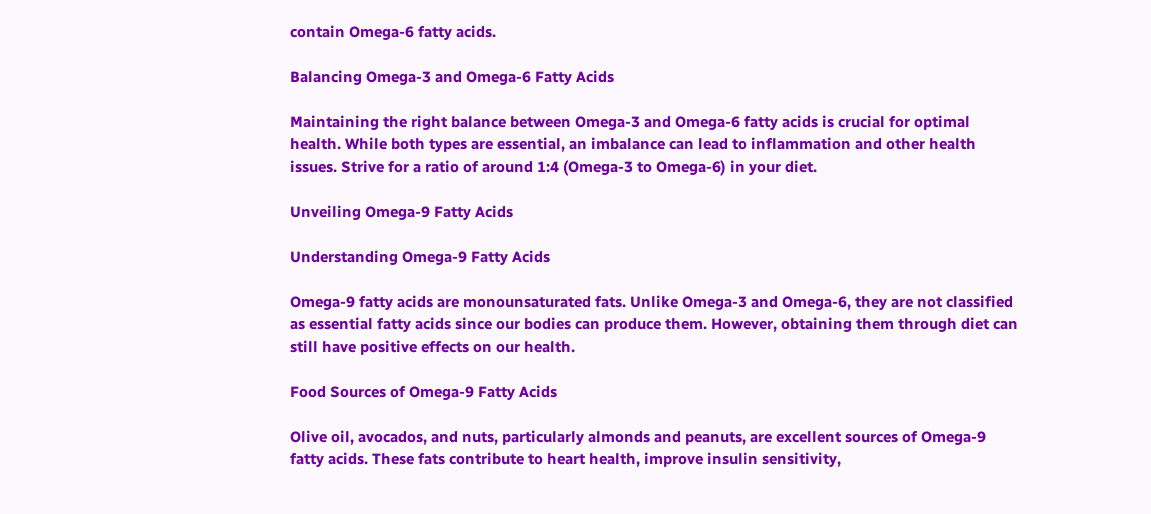contain Omega-6 fatty acids.

Balancing Omega-3 and Omega-6 Fatty Acids

Maintaining the right balance between Omega-3 and Omega-6 fatty acids is crucial for optimal health. While both types are essential, an imbalance can lead to inflammation and other health issues. Strive for a ratio of around 1:4 (Omega-3 to Omega-6) in your diet.

Unveiling Omega-9 Fatty Acids

Understanding Omega-9 Fatty Acids

Omega-9 fatty acids are monounsaturated fats. Unlike Omega-3 and Omega-6, they are not classified as essential fatty acids since our bodies can produce them. However, obtaining them through diet can still have positive effects on our health.

Food Sources of Omega-9 Fatty Acids

Olive oil, avocados, and nuts, particularly almonds and peanuts, are excellent sources of Omega-9 fatty acids. These fats contribute to heart health, improve insulin sensitivity,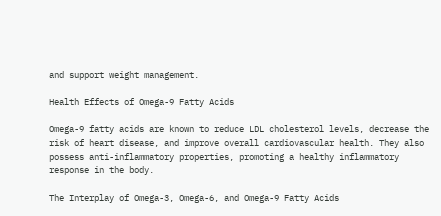and support weight management.

Health Effects of Omega-9 Fatty Acids

Omega-9 fatty acids are known to reduce LDL cholesterol levels, decrease the risk of heart disease, and improve overall cardiovascular health. They also possess anti-inflammatory properties, promoting a healthy inflammatory response in the body.

The Interplay of Omega-3, Omega-6, and Omega-9 Fatty Acids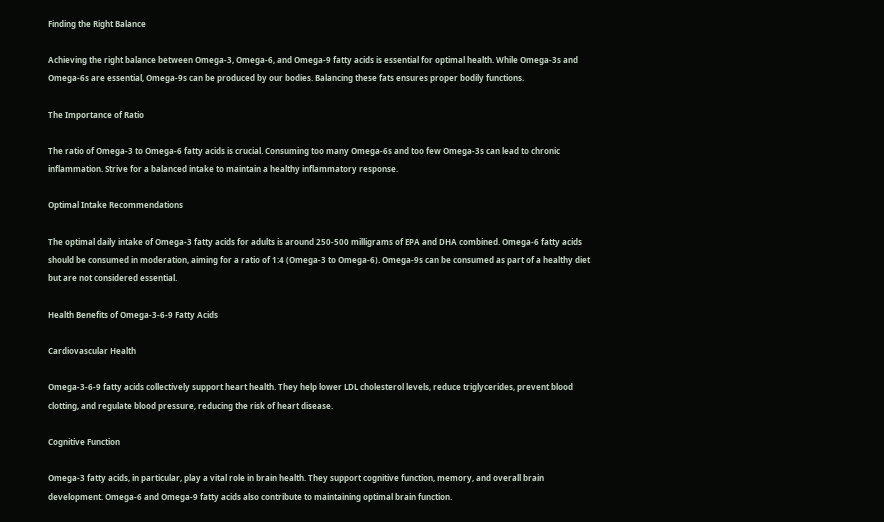Finding the Right Balance

Achieving the right balance between Omega-3, Omega-6, and Omega-9 fatty acids is essential for optimal health. While Omega-3s and Omega-6s are essential, Omega-9s can be produced by our bodies. Balancing these fats ensures proper bodily functions.

The Importance of Ratio

The ratio of Omega-3 to Omega-6 fatty acids is crucial. Consuming too many Omega-6s and too few Omega-3s can lead to chronic inflammation. Strive for a balanced intake to maintain a healthy inflammatory response.

Optimal Intake Recommendations

The optimal daily intake of Omega-3 fatty acids for adults is around 250-500 milligrams of EPA and DHA combined. Omega-6 fatty acids should be consumed in moderation, aiming for a ratio of 1:4 (Omega-3 to Omega-6). Omega-9s can be consumed as part of a healthy diet but are not considered essential.

Health Benefits of Omega-3-6-9 Fatty Acids

Cardiovascular Health

Omega-3-6-9 fatty acids collectively support heart health. They help lower LDL cholesterol levels, reduce triglycerides, prevent blood clotting, and regulate blood pressure, reducing the risk of heart disease.

Cognitive Function

Omega-3 fatty acids, in particular, play a vital role in brain health. They support cognitive function, memory, and overall brain development. Omega-6 and Omega-9 fatty acids also contribute to maintaining optimal brain function.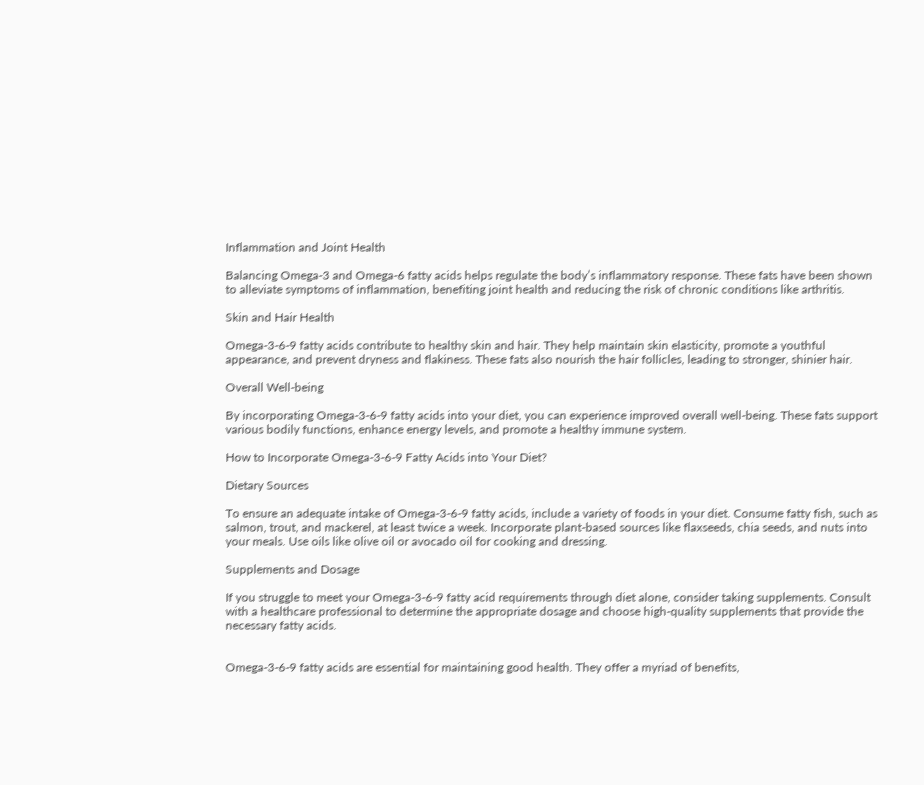Inflammation and Joint Health

Balancing Omega-3 and Omega-6 fatty acids helps regulate the body’s inflammatory response. These fats have been shown to alleviate symptoms of inflammation, benefiting joint health and reducing the risk of chronic conditions like arthritis.

Skin and Hair Health

Omega-3-6-9 fatty acids contribute to healthy skin and hair. They help maintain skin elasticity, promote a youthful appearance, and prevent dryness and flakiness. These fats also nourish the hair follicles, leading to stronger, shinier hair.

Overall Well-being

By incorporating Omega-3-6-9 fatty acids into your diet, you can experience improved overall well-being. These fats support various bodily functions, enhance energy levels, and promote a healthy immune system.

How to Incorporate Omega-3-6-9 Fatty Acids into Your Diet?

Dietary Sources

To ensure an adequate intake of Omega-3-6-9 fatty acids, include a variety of foods in your diet. Consume fatty fish, such as salmon, trout, and mackerel, at least twice a week. Incorporate plant-based sources like flaxseeds, chia seeds, and nuts into your meals. Use oils like olive oil or avocado oil for cooking and dressing.

Supplements and Dosage

If you struggle to meet your Omega-3-6-9 fatty acid requirements through diet alone, consider taking supplements. Consult with a healthcare professional to determine the appropriate dosage and choose high-quality supplements that provide the necessary fatty acids.


Omega-3-6-9 fatty acids are essential for maintaining good health. They offer a myriad of benefits,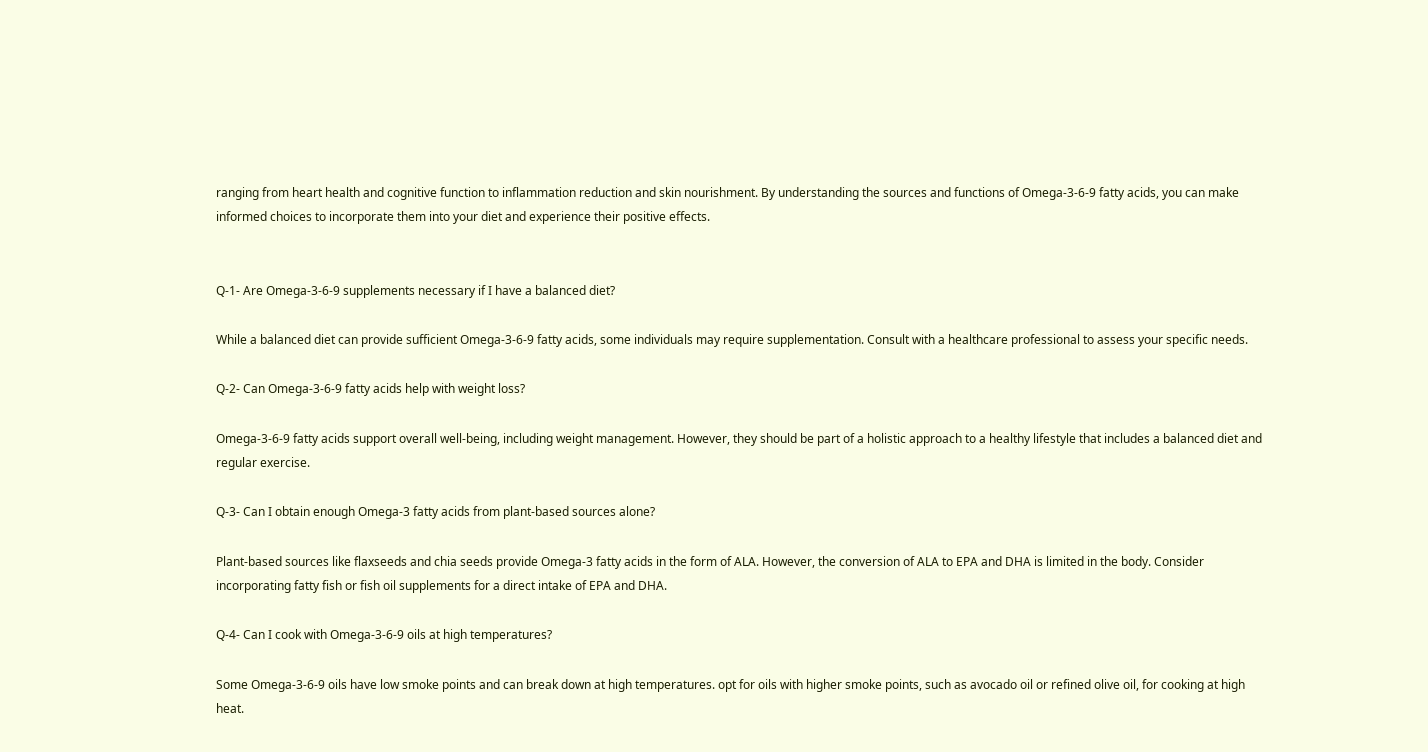ranging from heart health and cognitive function to inflammation reduction and skin nourishment. By understanding the sources and functions of Omega-3-6-9 fatty acids, you can make informed choices to incorporate them into your diet and experience their positive effects.


Q-1- Are Omega-3-6-9 supplements necessary if I have a balanced diet?

While a balanced diet can provide sufficient Omega-3-6-9 fatty acids, some individuals may require supplementation. Consult with a healthcare professional to assess your specific needs.

Q-2- Can Omega-3-6-9 fatty acids help with weight loss?

Omega-3-6-9 fatty acids support overall well-being, including weight management. However, they should be part of a holistic approach to a healthy lifestyle that includes a balanced diet and regular exercise.

Q-3- Can I obtain enough Omega-3 fatty acids from plant-based sources alone?

Plant-based sources like flaxseeds and chia seeds provide Omega-3 fatty acids in the form of ALA. However, the conversion of ALA to EPA and DHA is limited in the body. Consider incorporating fatty fish or fish oil supplements for a direct intake of EPA and DHA.

Q-4- Can I cook with Omega-3-6-9 oils at high temperatures?

Some Omega-3-6-9 oils have low smoke points and can break down at high temperatures. opt for oils with higher smoke points, such as avocado oil or refined olive oil, for cooking at high heat.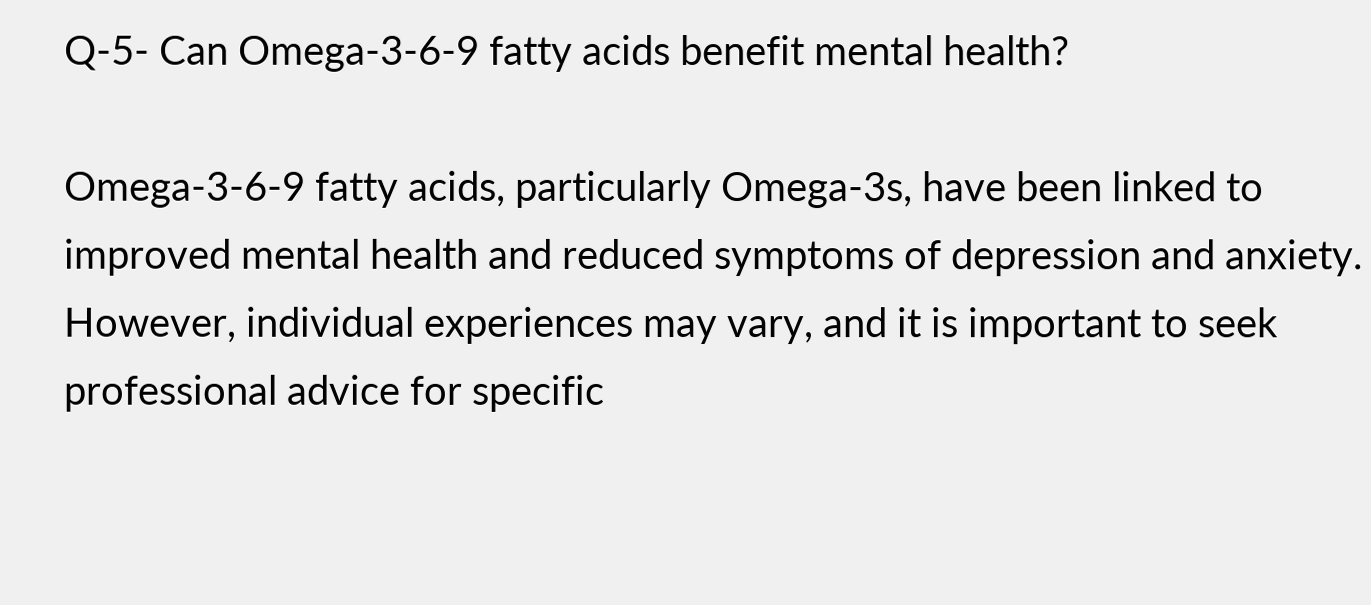Q-5- Can Omega-3-6-9 fatty acids benefit mental health?

Omega-3-6-9 fatty acids, particularly Omega-3s, have been linked to improved mental health and reduced symptoms of depression and anxiety. However, individual experiences may vary, and it is important to seek professional advice for specific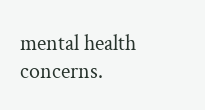mental health concerns.